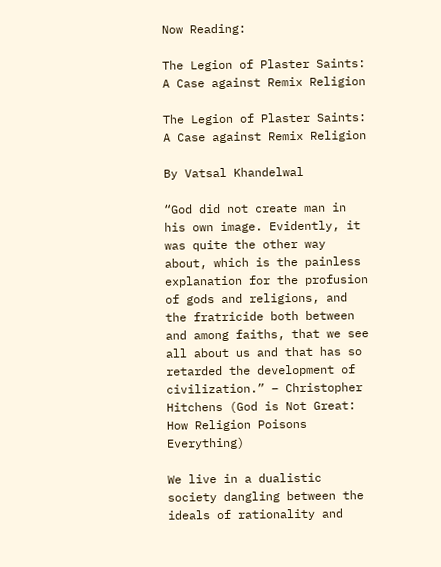Now Reading:

The Legion of Plaster Saints: A Case against Remix Religion

The Legion of Plaster Saints: A Case against Remix Religion

By Vatsal Khandelwal

“God did not create man in his own image. Evidently, it was quite the other way about, which is the painless explanation for the profusion of gods and religions, and the fratricide both between and among faiths, that we see all about us and that has so retarded the development of civilization.” – Christopher Hitchens (God is Not Great: How Religion Poisons Everything)

We live in a dualistic society dangling between the ideals of rationality and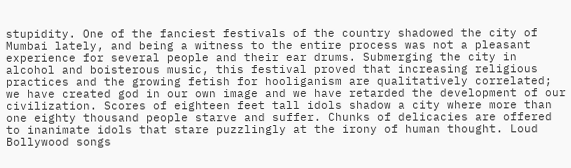stupidity. One of the fanciest festivals of the country shadowed the city of Mumbai lately, and being a witness to the entire process was not a pleasant experience for several people and their ear drums. Submerging the city in alcohol and boisterous music, this festival proved that increasing religious practices and the growing fetish for hooliganism are qualitatively correlated; we have created god in our own image and we have retarded the development of our civilization. Scores of eighteen feet tall idols shadow a city where more than one eighty thousand people starve and suffer. Chunks of delicacies are offered to inanimate idols that stare puzzlingly at the irony of human thought. Loud Bollywood songs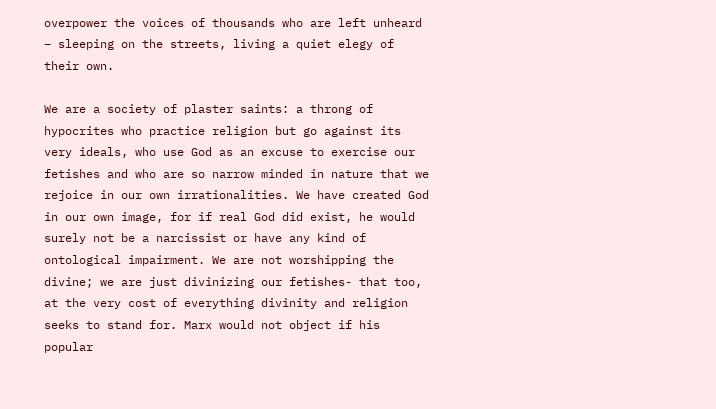overpower the voices of thousands who are left unheard – sleeping on the streets, living a quiet elegy of their own.

We are a society of plaster saints: a throng of hypocrites who practice religion but go against its very ideals, who use God as an excuse to exercise our fetishes and who are so narrow minded in nature that we rejoice in our own irrationalities. We have created God in our own image, for if real God did exist, he would surely not be a narcissist or have any kind of ontological impairment. We are not worshipping the divine; we are just divinizing our fetishes- that too, at the very cost of everything divinity and religion seeks to stand for. Marx would not object if his popular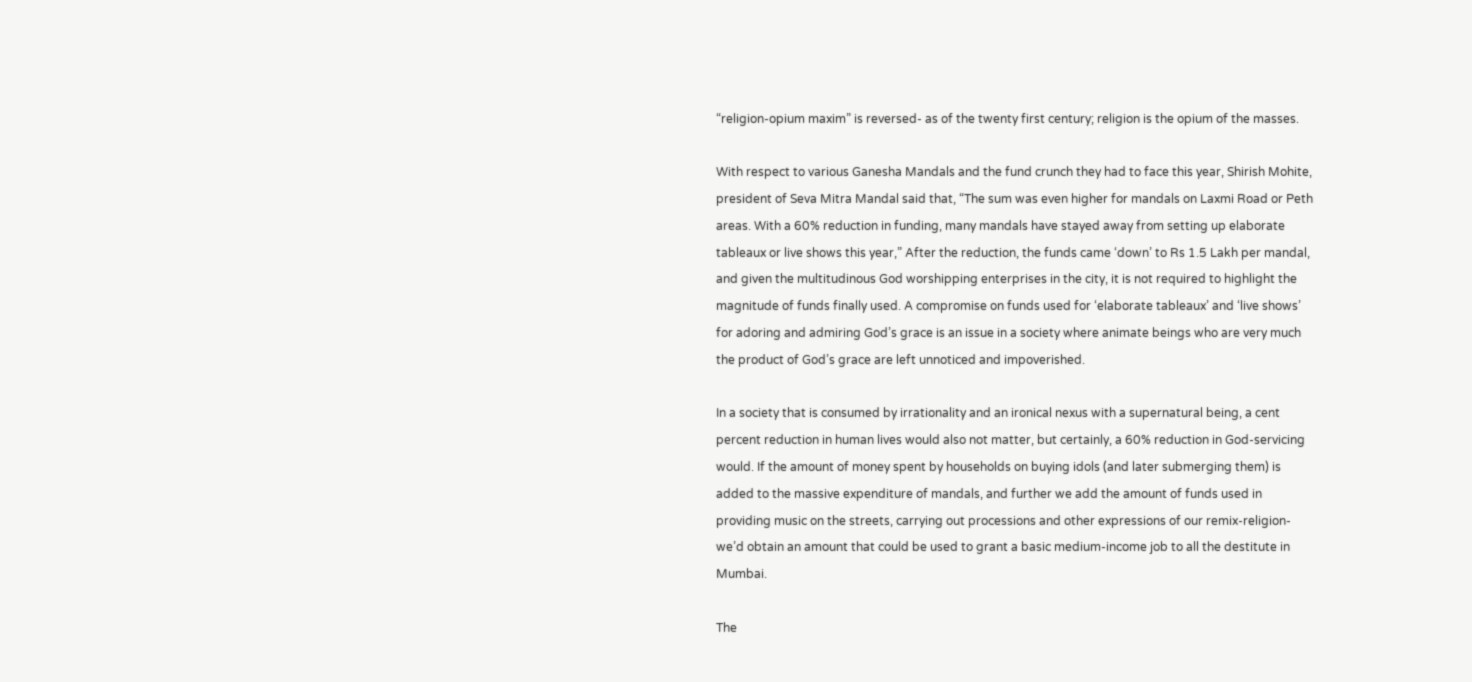“religion-opium maxim” is reversed- as of the twenty first century; religion is the opium of the masses.

With respect to various Ganesha Mandals and the fund crunch they had to face this year, Shirish Mohite, president of Seva Mitra Mandal said that, “The sum was even higher for mandals on Laxmi Road or Peth areas. With a 60% reduction in funding, many mandals have stayed away from setting up elaborate tableaux or live shows this year,” After the reduction, the funds came ‘down’ to Rs 1.5 Lakh per mandal, and given the multitudinous God worshipping enterprises in the city, it is not required to highlight the magnitude of funds finally used. A compromise on funds used for ‘elaborate tableaux’ and ‘live shows’ for adoring and admiring God’s grace is an issue in a society where animate beings who are very much the product of God’s grace are left unnoticed and impoverished.

In a society that is consumed by irrationality and an ironical nexus with a supernatural being, a cent percent reduction in human lives would also not matter, but certainly, a 60% reduction in God-servicing would. If the amount of money spent by households on buying idols (and later submerging them) is added to the massive expenditure of mandals, and further we add the amount of funds used in providing music on the streets, carrying out processions and other expressions of our remix-religion- we’d obtain an amount that could be used to grant a basic medium-income job to all the destitute in Mumbai.

The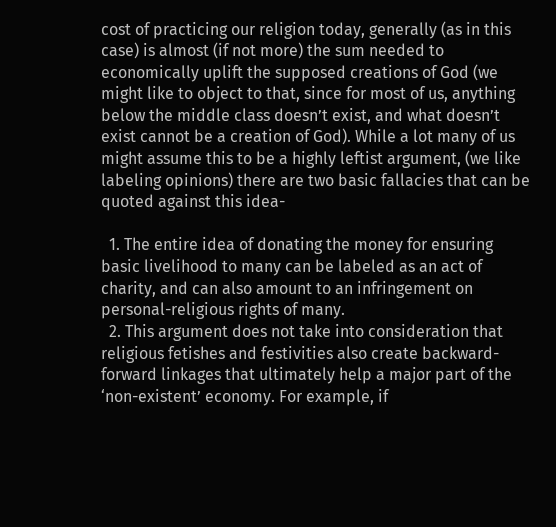cost of practicing our religion today, generally (as in this case) is almost (if not more) the sum needed to economically uplift the supposed creations of God (we might like to object to that, since for most of us, anything below the middle class doesn’t exist, and what doesn’t exist cannot be a creation of God). While a lot many of us might assume this to be a highly leftist argument, (we like labeling opinions) there are two basic fallacies that can be quoted against this idea-

  1. The entire idea of donating the money for ensuring basic livelihood to many can be labeled as an act of charity, and can also amount to an infringement on personal-religious rights of many.
  2. This argument does not take into consideration that religious fetishes and festivities also create backward-forward linkages that ultimately help a major part of the ‘non-existent’ economy. For example, if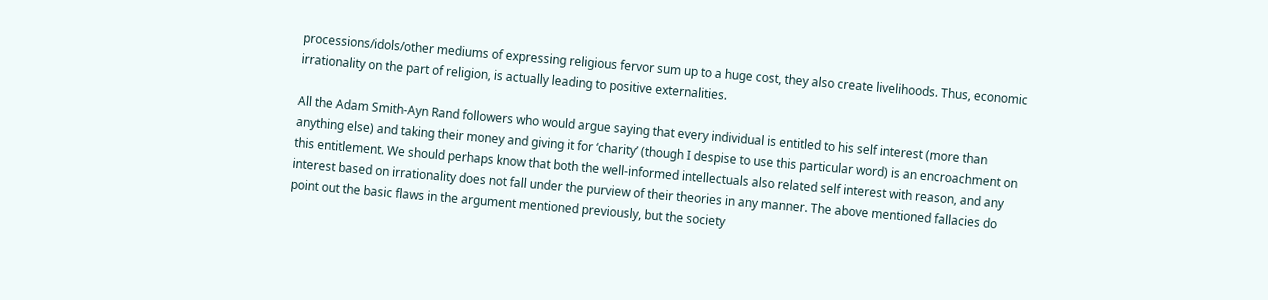processions/idols/other mediums of expressing religious fervor sum up to a huge cost, they also create livelihoods. Thus, economic irrationality on the part of religion, is actually leading to positive externalities.

All the Adam Smith-Ayn Rand followers who would argue saying that every individual is entitled to his self interest (more than anything else) and taking their money and giving it for ‘charity’ (though I despise to use this particular word) is an encroachment on this entitlement. We should perhaps know that both the well-informed intellectuals also related self interest with reason, and any interest based on irrationality does not fall under the purview of their theories in any manner. The above mentioned fallacies do point out the basic flaws in the argument mentioned previously, but the society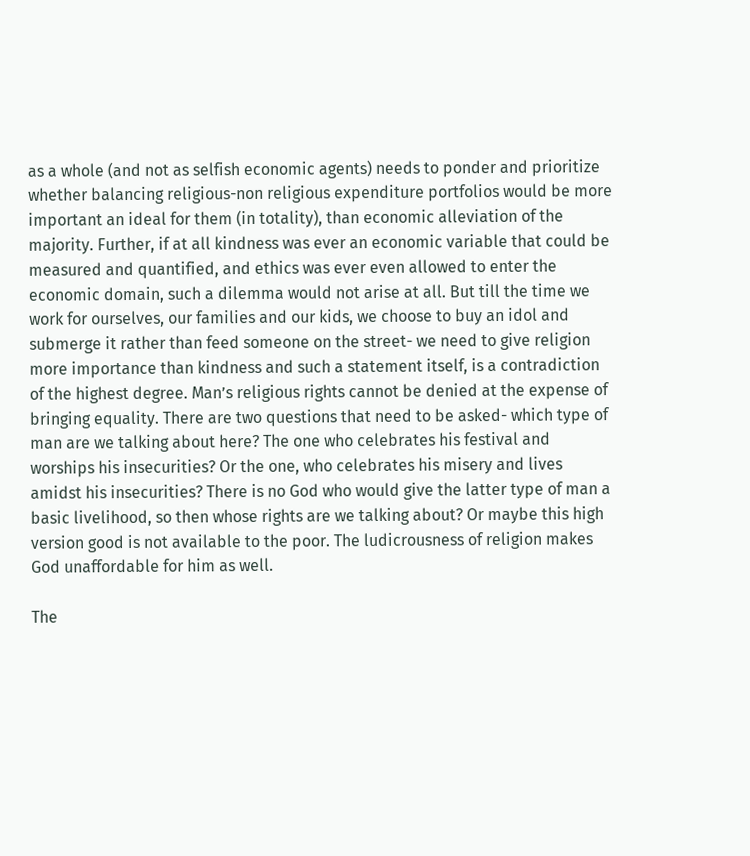as a whole (and not as selfish economic agents) needs to ponder and prioritize whether balancing religious-non religious expenditure portfolios would be more important an ideal for them (in totality), than economic alleviation of the majority. Further, if at all kindness was ever an economic variable that could be measured and quantified, and ethics was ever even allowed to enter the economic domain, such a dilemma would not arise at all. But till the time we work for ourselves, our families and our kids, we choose to buy an idol and submerge it rather than feed someone on the street- we need to give religion more importance than kindness and such a statement itself, is a contradiction of the highest degree. Man’s religious rights cannot be denied at the expense of bringing equality. There are two questions that need to be asked- which type of man are we talking about here? The one who celebrates his festival and worships his insecurities? Or the one, who celebrates his misery and lives amidst his insecurities? There is no God who would give the latter type of man a basic livelihood, so then whose rights are we talking about? Or maybe this high version good is not available to the poor. The ludicrousness of religion makes God unaffordable for him as well.

The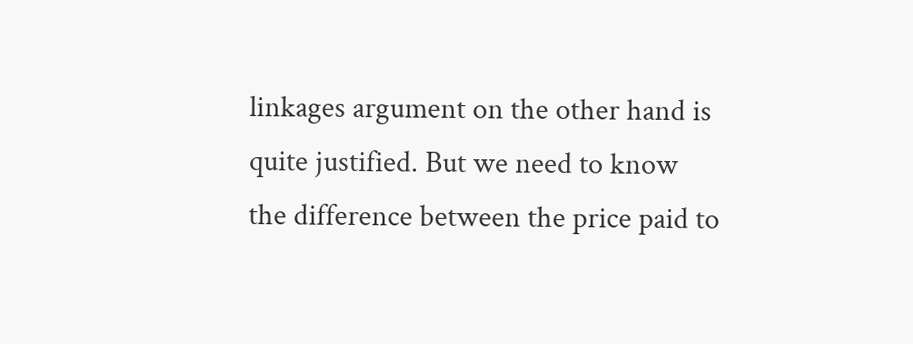linkages argument on the other hand is quite justified. But we need to know the difference between the price paid to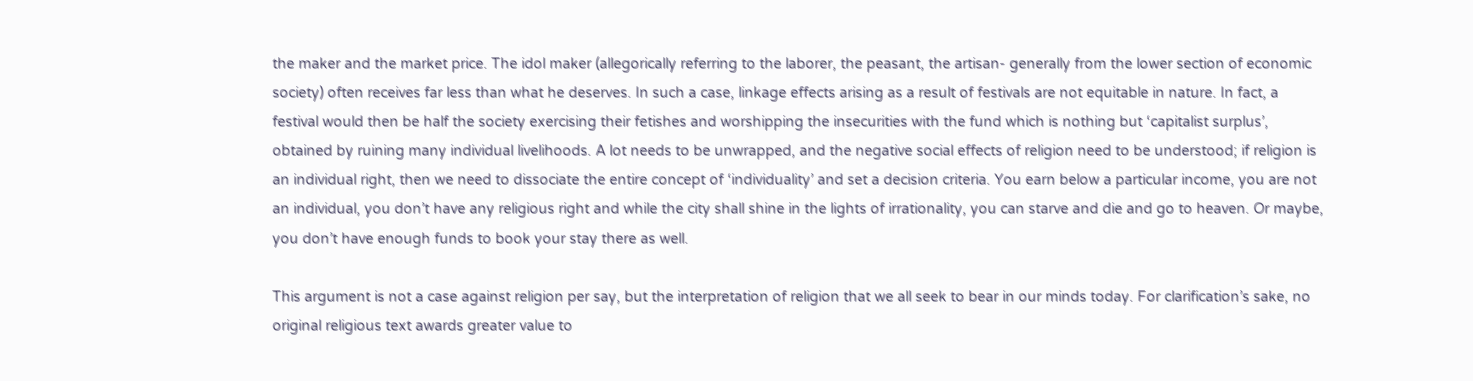the maker and the market price. The idol maker (allegorically referring to the laborer, the peasant, the artisan- generally from the lower section of economic society) often receives far less than what he deserves. In such a case, linkage effects arising as a result of festivals are not equitable in nature. In fact, a festival would then be half the society exercising their fetishes and worshipping the insecurities with the fund which is nothing but ‘capitalist surplus’, obtained by ruining many individual livelihoods. A lot needs to be unwrapped, and the negative social effects of religion need to be understood; if religion is an individual right, then we need to dissociate the entire concept of ‘individuality’ and set a decision criteria. You earn below a particular income, you are not an individual, you don’t have any religious right and while the city shall shine in the lights of irrationality, you can starve and die and go to heaven. Or maybe, you don’t have enough funds to book your stay there as well.

This argument is not a case against religion per say, but the interpretation of religion that we all seek to bear in our minds today. For clarification’s sake, no original religious text awards greater value to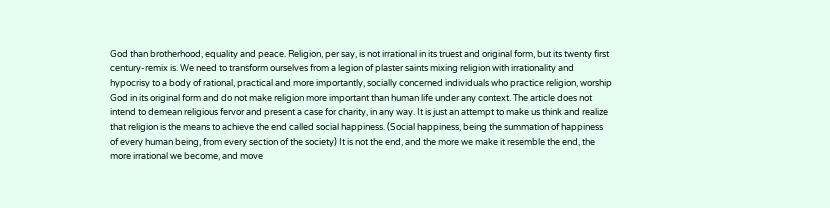God than brotherhood, equality and peace. Religion, per say, is not irrational in its truest and original form, but its twenty first century-remix is. We need to transform ourselves from a legion of plaster saints mixing religion with irrationality and hypocrisy to a body of rational, practical and more importantly, socially concerned individuals who practice religion, worship God in its original form and do not make religion more important than human life under any context. The article does not intend to demean religious fervor and present a case for charity, in any way. It is just an attempt to make us think and realize that religion is the means to achieve the end called social happiness. (Social happiness, being the summation of happiness of every human being, from every section of the society) It is not the end, and the more we make it resemble the end, the more irrational we become, and move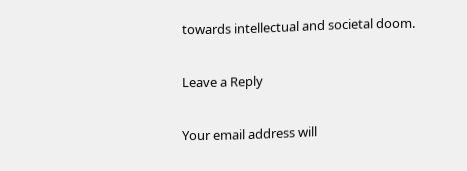towards intellectual and societal doom.

Leave a Reply

Your email address will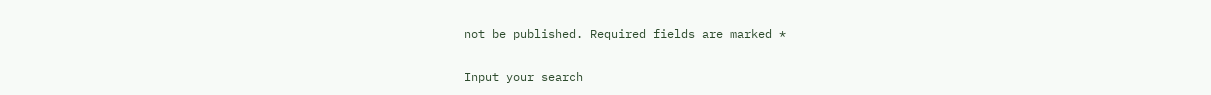not be published. Required fields are marked *

Input your search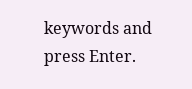keywords and press Enter.